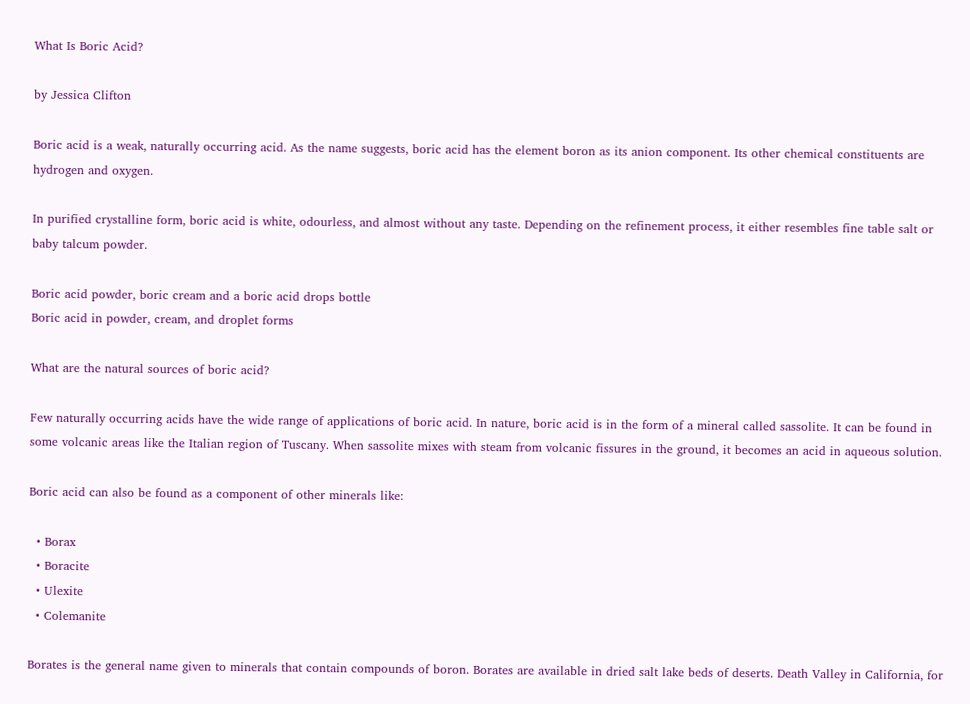What Is Boric Acid?

by Jessica Clifton

Boric acid is a weak, naturally occurring acid. As the name suggests, boric acid has the element boron as its anion component. Its other chemical constituents are hydrogen and oxygen.

In purified crystalline form, boric acid is white, odourless, and almost without any taste. Depending on the refinement process, it either resembles fine table salt or baby talcum powder.

Boric acid powder, boric cream and a boric acid drops bottle
Boric acid in powder, cream, and droplet forms

What are the natural sources of boric acid?

Few naturally occurring acids have the wide range of applications of boric acid. In nature, boric acid is in the form of a mineral called sassolite. It can be found in some volcanic areas like the Italian region of Tuscany. When sassolite mixes with steam from volcanic fissures in the ground, it becomes an acid in aqueous solution.

Boric acid can also be found as a component of other minerals like:

  • Borax
  • Boracite
  • Ulexite
  • Colemanite

Borates is the general name given to minerals that contain compounds of boron. Borates are available in dried salt lake beds of deserts. Death Valley in California, for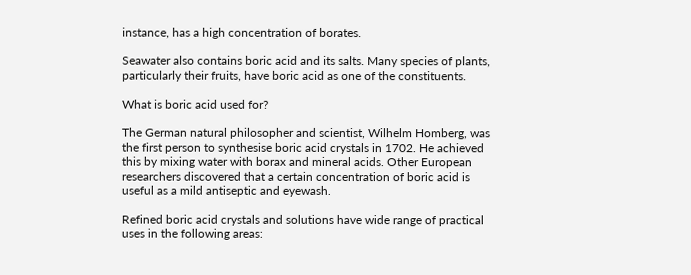instance, has a high concentration of borates.

Seawater also contains boric acid and its salts. Many species of plants, particularly their fruits, have boric acid as one of the constituents.

What is boric acid used for?

The German natural philosopher and scientist, Wilhelm Homberg, was the first person to synthesise boric acid crystals in 1702. He achieved this by mixing water with borax and mineral acids. Other European researchers discovered that a certain concentration of boric acid is useful as a mild antiseptic and eyewash.

Refined boric acid crystals and solutions have wide range of practical uses in the following areas: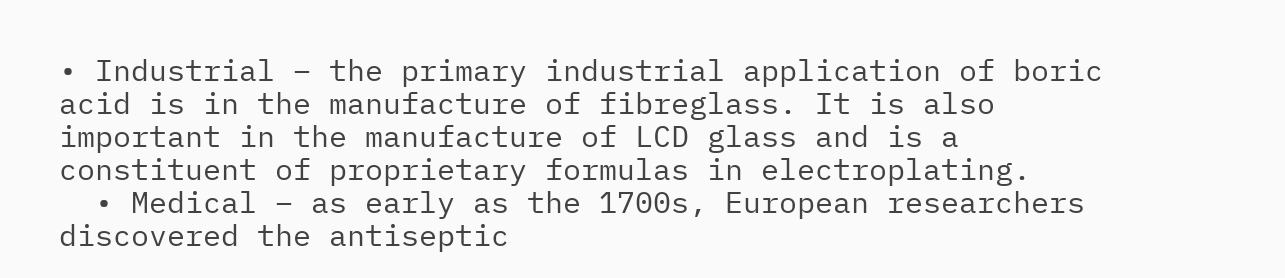• Industrial – the primary industrial application of boric acid is in the manufacture of fibreglass. It is also important in the manufacture of LCD glass and is a constituent of proprietary formulas in electroplating.
  • Medical – as early as the 1700s, European researchers discovered the antiseptic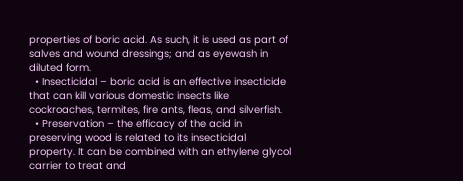properties of boric acid. As such, it is used as part of salves and wound dressings; and as eyewash in diluted form.
  • Insecticidal – boric acid is an effective insecticide that can kill various domestic insects like cockroaches, termites, fire ants, fleas, and silverfish.
  • Preservation – the efficacy of the acid in preserving wood is related to its insecticidal property. It can be combined with an ethylene glycol carrier to treat and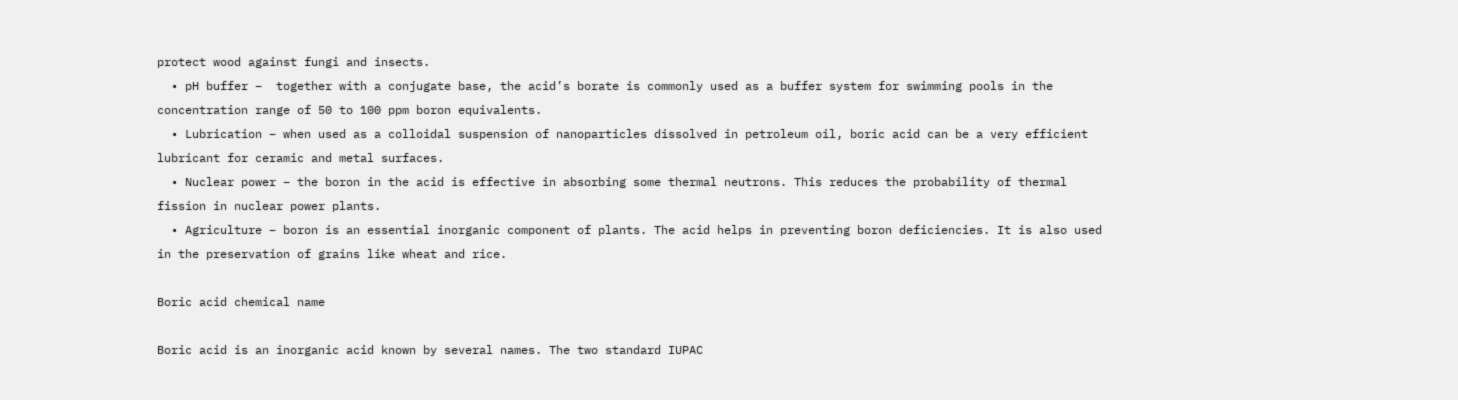protect wood against fungi and insects.
  • pH buffer –  together with a conjugate base, the acid’s borate is commonly used as a buffer system for swimming pools in the concentration range of 50 to 100 ppm boron equivalents.
  • Lubrication – when used as a colloidal suspension of nanoparticles dissolved in petroleum oil, boric acid can be a very efficient lubricant for ceramic and metal surfaces.
  • Nuclear power – the boron in the acid is effective in absorbing some thermal neutrons. This reduces the probability of thermal fission in nuclear power plants.
  • Agriculture – boron is an essential inorganic component of plants. The acid helps in preventing boron deficiencies. It is also used in the preservation of grains like wheat and rice.

Boric acid chemical name

Boric acid is an inorganic acid known by several names. The two standard IUPAC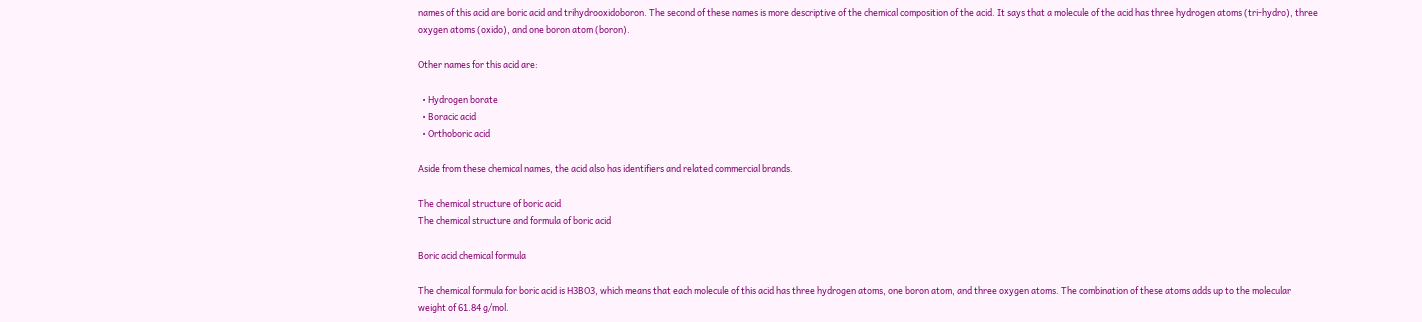names of this acid are boric acid and trihydrooxidoboron. The second of these names is more descriptive of the chemical composition of the acid. It says that a molecule of the acid has three hydrogen atoms (tri-hydro), three oxygen atoms (oxido), and one boron atom (boron).

Other names for this acid are:

  • Hydrogen borate
  • Boracic acid
  • Orthoboric acid

Aside from these chemical names, the acid also has identifiers and related commercial brands.

The chemical structure of boric acid
The chemical structure and formula of boric acid

Boric acid chemical formula

The chemical formula for boric acid is H3BO3, which means that each molecule of this acid has three hydrogen atoms, one boron atom, and three oxygen atoms. The combination of these atoms adds up to the molecular weight of 61.84 g/mol.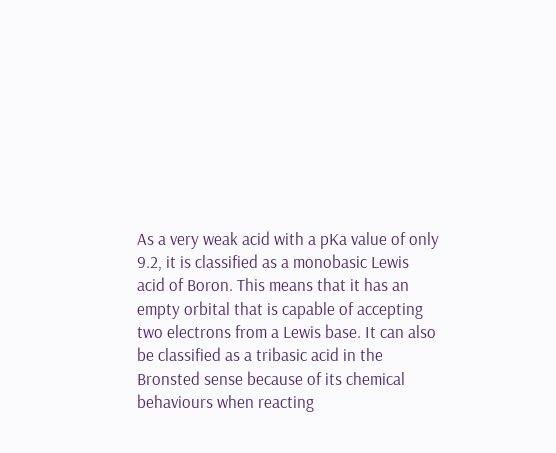As a very weak acid with a pKa value of only 9.2, it is classified as a monobasic Lewis acid of Boron. This means that it has an empty orbital that is capable of accepting two electrons from a Lewis base. It can also be classified as a tribasic acid in the Bronsted sense because of its chemical behaviours when reacting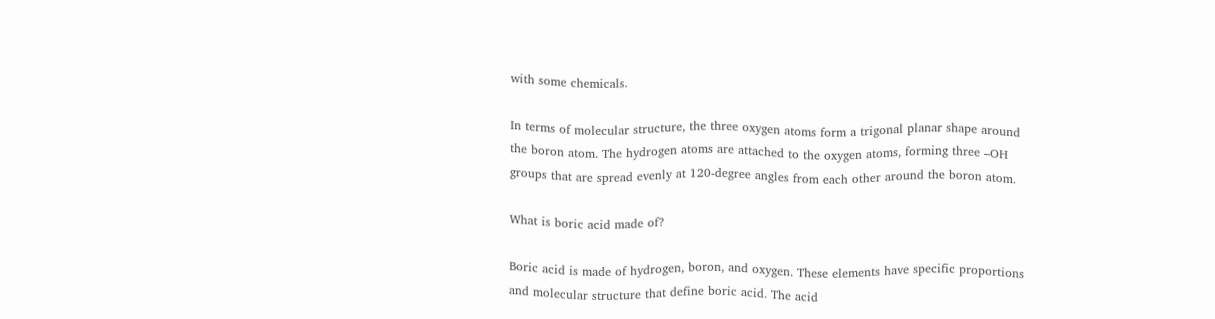with some chemicals.

In terms of molecular structure, the three oxygen atoms form a trigonal planar shape around the boron atom. The hydrogen atoms are attached to the oxygen atoms, forming three –OH groups that are spread evenly at 120-degree angles from each other around the boron atom.

What is boric acid made of?

Boric acid is made of hydrogen, boron, and oxygen. These elements have specific proportions and molecular structure that define boric acid. The acid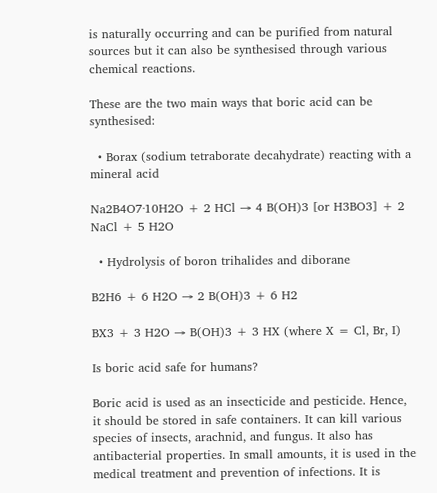is naturally occurring and can be purified from natural sources but it can also be synthesised through various chemical reactions.

These are the two main ways that boric acid can be synthesised:

  • Borax (sodium tetraborate decahydrate) reacting with a mineral acid

Na2B4O7·10H2O + 2 HCl → 4 B(OH)3 [or H3BO3] + 2 NaCl + 5 H2O

  • Hydrolysis of boron trihalides and diborane

B2H6 + 6 H2O → 2 B(OH)3 + 6 H2

BX3 + 3 H2O → B(OH)3 + 3 HX (where X = Cl, Br, I)

Is boric acid safe for humans?

Boric acid is used as an insecticide and pesticide. Hence, it should be stored in safe containers. It can kill various species of insects, arachnid, and fungus. It also has antibacterial properties. In small amounts, it is used in the medical treatment and prevention of infections. It is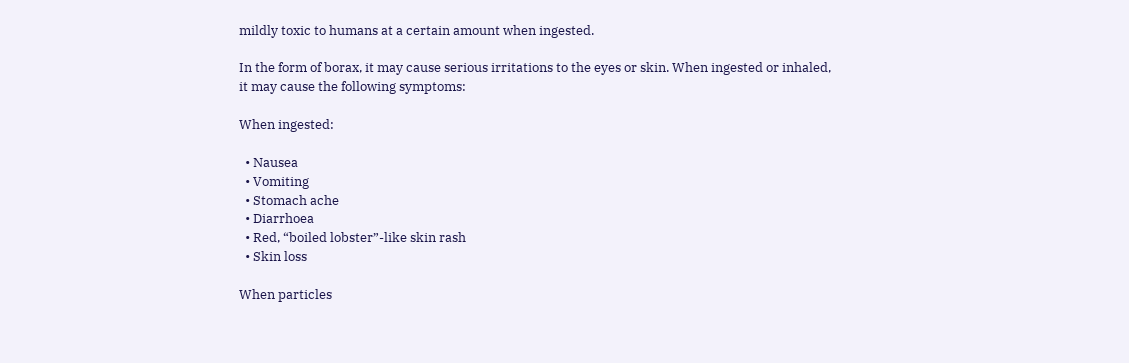mildly toxic to humans at a certain amount when ingested.

In the form of borax, it may cause serious irritations to the eyes or skin. When ingested or inhaled, it may cause the following symptoms:

When ingested:

  • Nausea
  • Vomiting
  • Stomach ache
  • Diarrhoea
  • Red, “boiled lobster”-like skin rash
  • Skin loss

When particles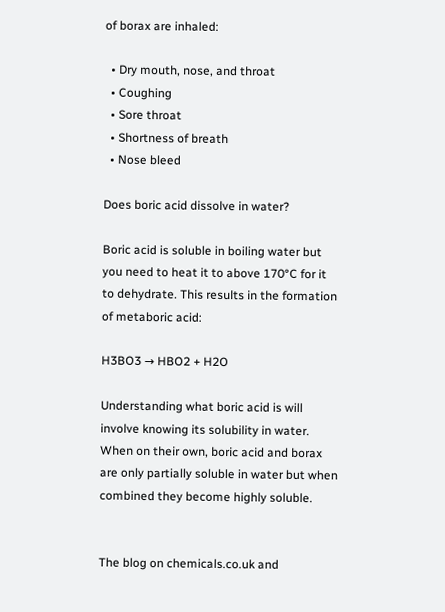of borax are inhaled:

  • Dry mouth, nose, and throat
  • Coughing
  • Sore throat
  • Shortness of breath
  • Nose bleed

Does boric acid dissolve in water?

Boric acid is soluble in boiling water but you need to heat it to above 170°C for it to dehydrate. This results in the formation of metaboric acid:

H3BO3 → HBO2 + H2O

Understanding what boric acid is will involve knowing its solubility in water. When on their own, boric acid and borax are only partially soluble in water but when combined they become highly soluble.


The blog on chemicals.co.uk and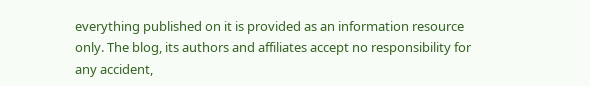everything published on it is provided as an information resource only. The blog, its authors and affiliates accept no responsibility for any accident,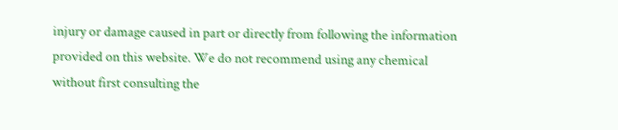injury or damage caused in part or directly from following the information provided on this website. We do not recommend using any chemical without first consulting the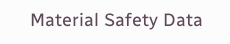Material Safety Data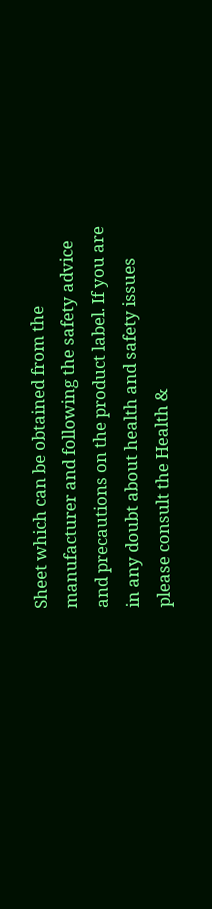Sheet which can be obtained from the manufacturer and following the safety advice and precautions on the product label. If you are in any doubt about health and safety issues please consult the Health &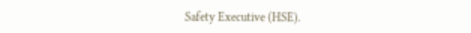Safety Executive (HSE).